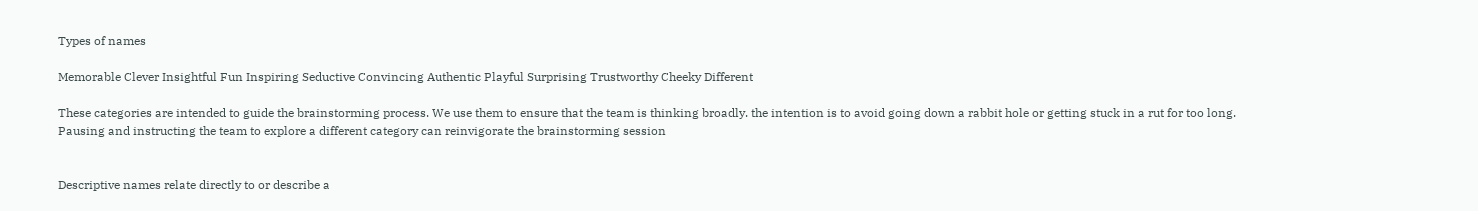Types of names

Memorable Clever Insightful Fun Inspiring Seductive Convincing Authentic Playful Surprising Trustworthy Cheeky Different

These categories are intended to guide the brainstorming process. We use them to ensure that the team is thinking broadly. the intention is to avoid going down a rabbit hole or getting stuck in a rut for too long. Pausing and instructing the team to explore a different category can reinvigorate the brainstorming session


Descriptive names relate directly to or describe a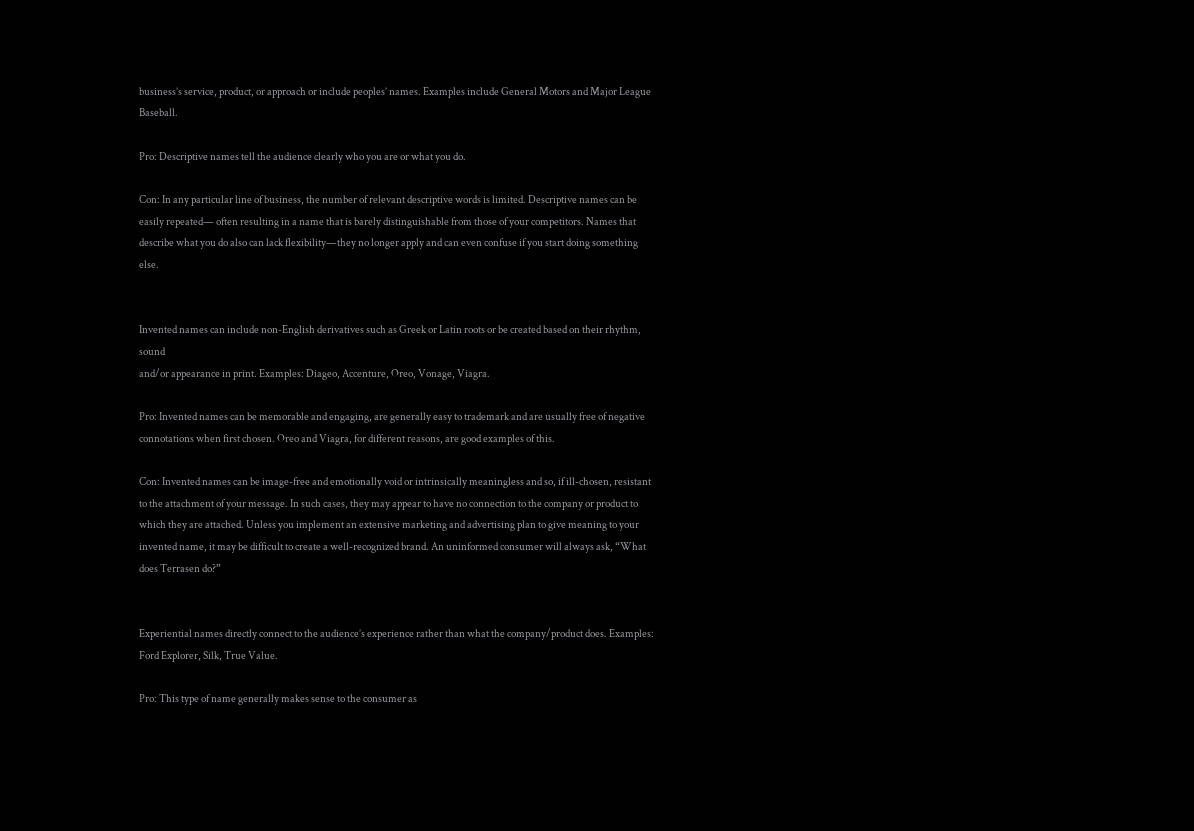business’s service, product, or approach or include peoples’ names. Examples include General Motors and Major League Baseball.

Pro: Descriptive names tell the audience clearly who you are or what you do.

Con: In any particular line of business, the number of relevant descriptive words is limited. Descriptive names can be easily repeated— often resulting in a name that is barely distinguishable from those of your competitors. Names that describe what you do also can lack flexibility—they no longer apply and can even confuse if you start doing something else.


Invented names can include non-English derivatives such as Greek or Latin roots or be created based on their rhythm, sound
and/or appearance in print. Examples: Diageo, Accenture, Oreo, Vonage, Viagra.

Pro: Invented names can be memorable and engaging, are generally easy to trademark and are usually free of negative connotations when first chosen. Oreo and Viagra, for different reasons, are good examples of this.

Con: Invented names can be image-free and emotionally void or intrinsically meaningless and so, if ill-chosen, resistant to the attachment of your message. In such cases, they may appear to have no connection to the company or product to which they are attached. Unless you implement an extensive marketing and advertising plan to give meaning to your invented name, it may be difficult to create a well-recognized brand. An uninformed consumer will always ask, “What does Terrasen do?”


Experiential names directly connect to the audience’s experience rather than what the company/product does. Examples: Ford Explorer, Silk, True Value.

Pro: This type of name generally makes sense to the consumer as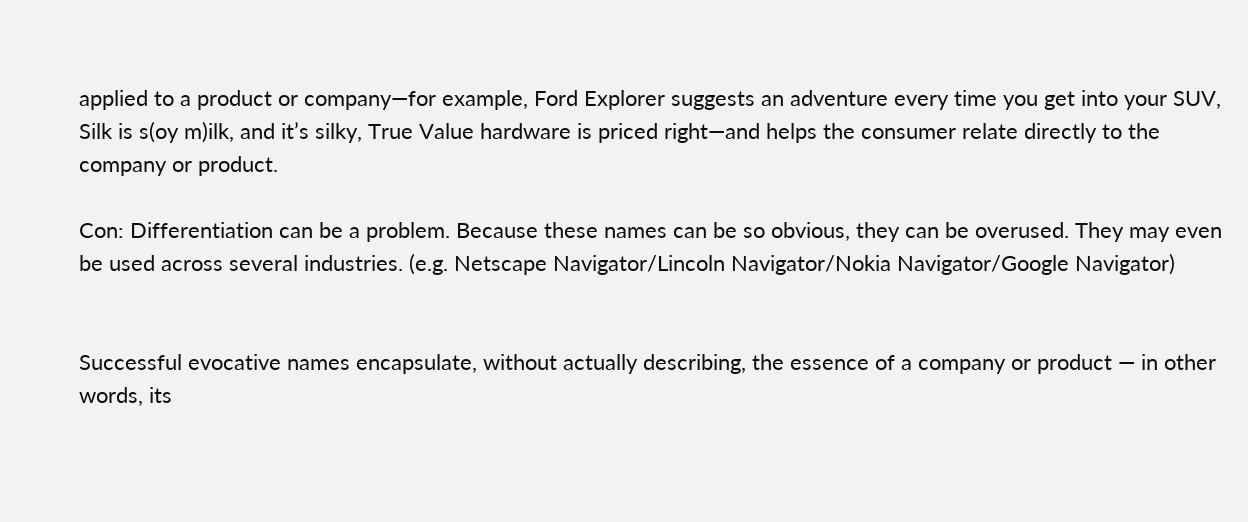applied to a product or company—for example, Ford Explorer suggests an adventure every time you get into your SUV, Silk is s(oy m)ilk, and it’s silky, True Value hardware is priced right—and helps the consumer relate directly to the company or product.

Con: Differentiation can be a problem. Because these names can be so obvious, they can be overused. They may even be used across several industries. (e.g. Netscape Navigator/Lincoln Navigator/Nokia Navigator/Google Navigator)


Successful evocative names encapsulate, without actually describing, the essence of a company or product — in other words, its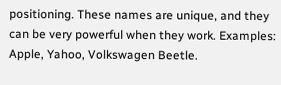positioning. These names are unique, and they can be very powerful when they work. Examples: Apple, Yahoo, Volkswagen Beetle.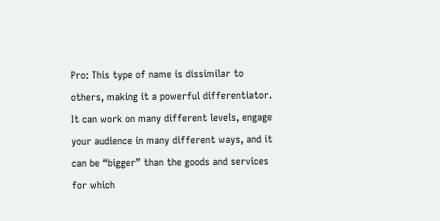Pro: This type of name is dissimilar to others, making it a powerful differentiator. It can work on many different levels, engage your audience in many different ways, and it can be “bigger” than the goods and services for which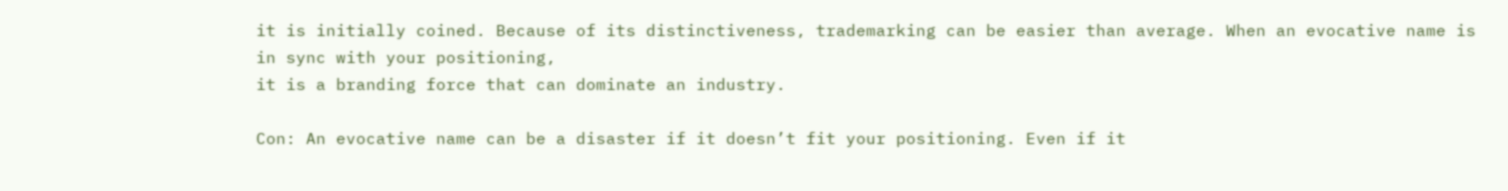it is initially coined. Because of its distinctiveness, trademarking can be easier than average. When an evocative name is in sync with your positioning,
it is a branding force that can dominate an industry.

Con: An evocative name can be a disaster if it doesn’t fit your positioning. Even if it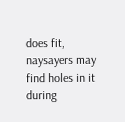does fit, naysayers may find holes in it during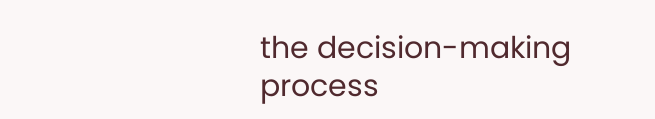the decision-making process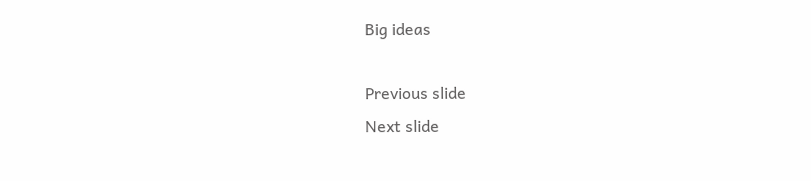Big ideas

Previous slide
Next slide